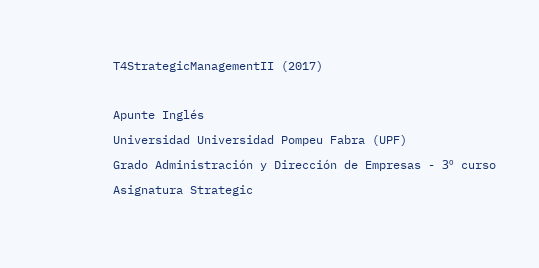T4StrategicManagementII (2017)

Apunte Inglés
Universidad Universidad Pompeu Fabra (UPF)
Grado Administración y Dirección de Empresas - 3º curso
Asignatura Strategic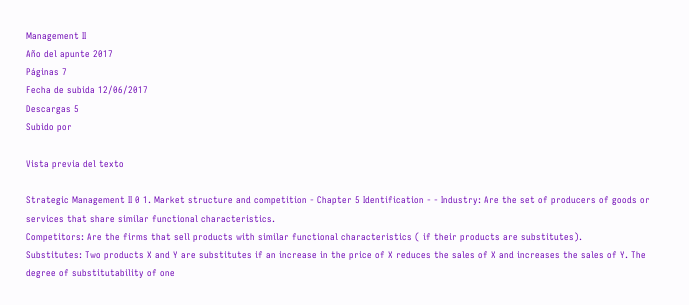Management II
Año del apunte 2017
Páginas 7
Fecha de subida 12/06/2017
Descargas 5
Subido por

Vista previa del texto

Strategic Management II 0 1. Market structure and competition - Chapter 5 Identification - - Industry: Are the set of producers of goods or services that share similar functional characteristics.
Competitors: Are the firms that sell products with similar functional characteristics ( if their products are substitutes).
Substitutes: Two products X and Y are substitutes if an increase in the price of X reduces the sales of X and increases the sales of Y. The degree of substitutability of one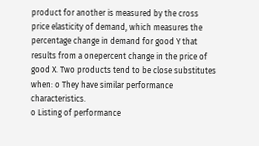product for another is measured by the cross price elasticity of demand, which measures the percentage change in demand for good Y that results from a onepercent change in the price of good X. Two products tend to be close substitutes when: o They have similar performance characteristics.
o Listing of performance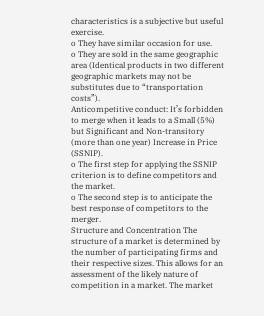characteristics is a subjective but useful exercise.
o They have similar occasion for use.
o They are sold in the same geographic area (Identical products in two different geographic markets may not be substitutes due to “transportation costs”).
Anticompetitive conduct: It’s forbidden to merge when it leads to a Small (5%) but Significant and Non-transitory (more than one year) Increase in Price (SSNIP).
o The first step for applying the SSNIP criterion is to define competitors and the market.
o The second step is to anticipate the best response of competitors to the merger.
Structure and Concentration The structure of a market is determined by the number of participating firms and their respective sizes. This allows for an assessment of the likely nature of competition in a market. The market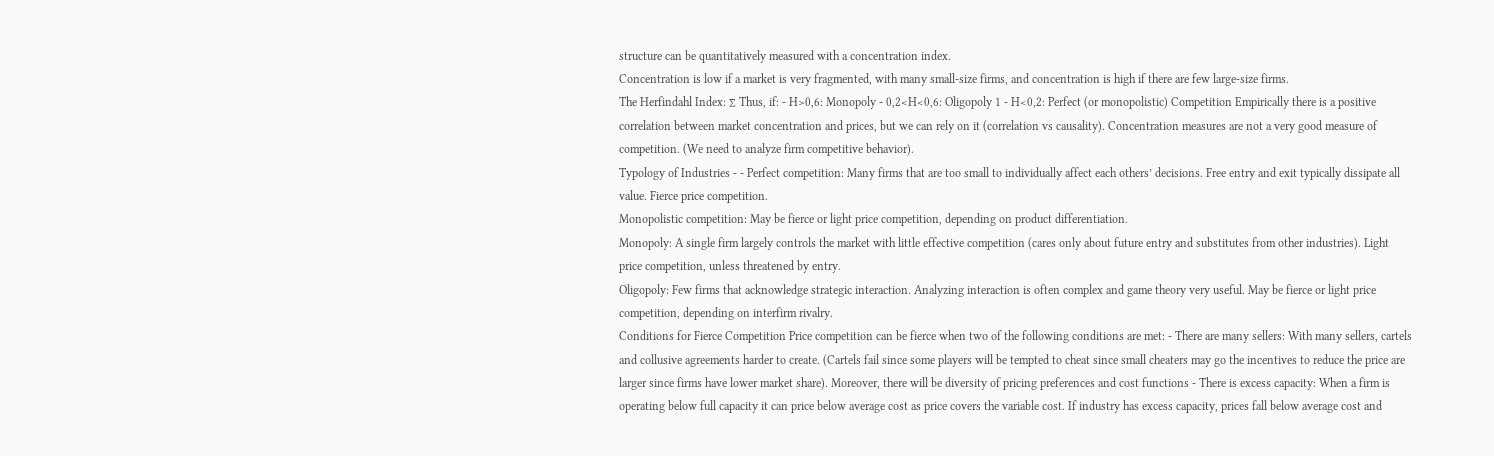structure can be quantitatively measured with a concentration index.
Concentration is low if a market is very fragmented, with many small-size firms, and concentration is high if there are few large-size firms.
The Herfindahl Index: ∑ Thus, if: - H>0,6: Monopoly - 0,2<H<0,6: Oligopoly 1 - H<0,2: Perfect (or monopolistic) Competition Empirically there is a positive correlation between market concentration and prices, but we can rely on it (correlation vs causality). Concentration measures are not a very good measure of competition. (We need to analyze firm competitive behavior).
Typology of Industries - - Perfect competition: Many firms that are too small to individually affect each others’ decisions. Free entry and exit typically dissipate all value. Fierce price competition.
Monopolistic competition: May be fierce or light price competition, depending on product differentiation.
Monopoly: A single firm largely controls the market with little effective competition (cares only about future entry and substitutes from other industries). Light price competition, unless threatened by entry.
Oligopoly: Few firms that acknowledge strategic interaction. Analyzing interaction is often complex and game theory very useful. May be fierce or light price competition, depending on interfirm rivalry.
Conditions for Fierce Competition Price competition can be fierce when two of the following conditions are met: - There are many sellers: With many sellers, cartels and collusive agreements harder to create. (Cartels fail since some players will be tempted to cheat since small cheaters may go the incentives to reduce the price are larger since firms have lower market share). Moreover, there will be diversity of pricing preferences and cost functions - There is excess capacity: When a firm is operating below full capacity it can price below average cost as price covers the variable cost. If industry has excess capacity, prices fall below average cost and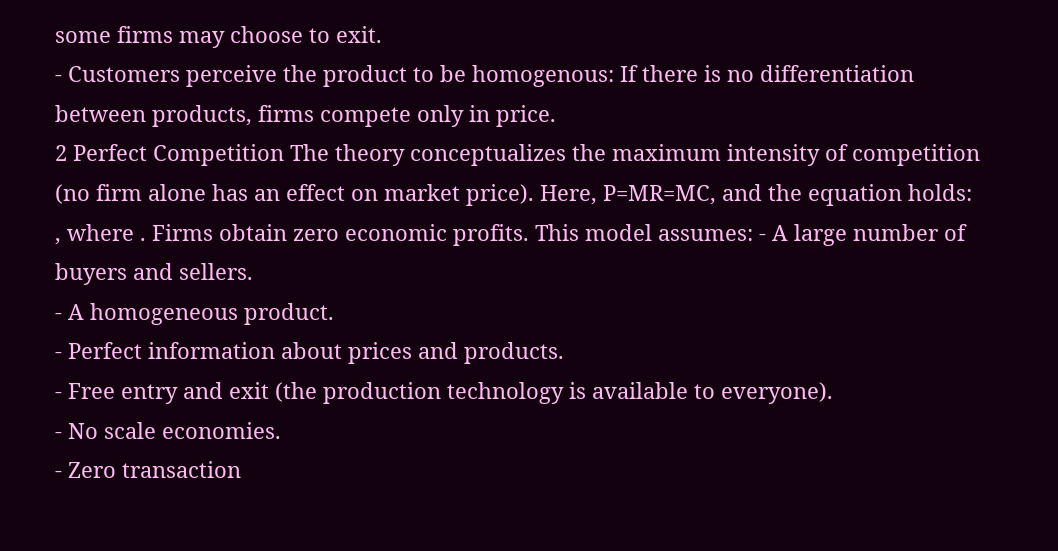some firms may choose to exit.
- Customers perceive the product to be homogenous: If there is no differentiation between products, firms compete only in price.
2 Perfect Competition The theory conceptualizes the maximum intensity of competition (no firm alone has an effect on market price). Here, P=MR=MC, and the equation holds: , where . Firms obtain zero economic profits. This model assumes: - A large number of buyers and sellers.
- A homogeneous product.
- Perfect information about prices and products.
- Free entry and exit (the production technology is available to everyone).
- No scale economies.
- Zero transaction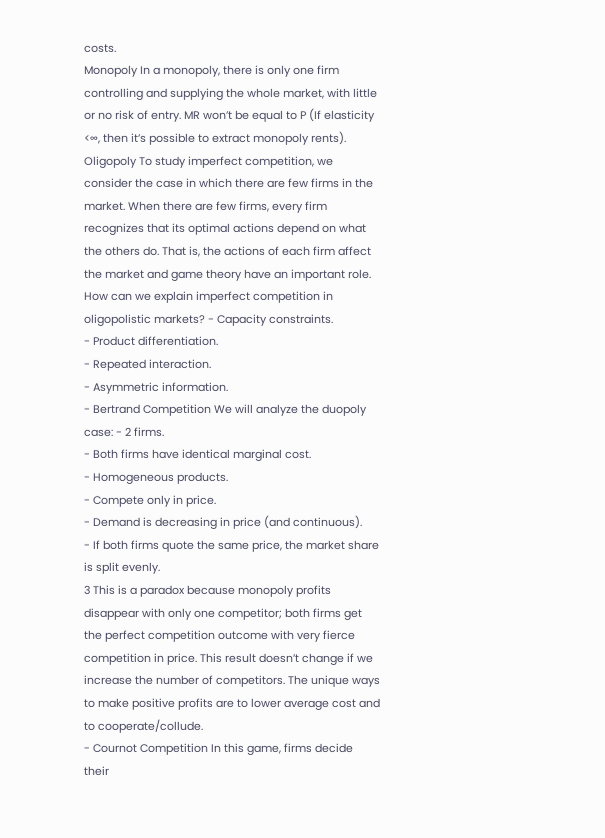costs.
Monopoly In a monopoly, there is only one firm controlling and supplying the whole market, with little or no risk of entry. MR won’t be equal to P (If elasticity <∞, then it’s possible to extract monopoly rents).
Oligopoly To study imperfect competition, we consider the case in which there are few firms in the market. When there are few firms, every firm recognizes that its optimal actions depend on what the others do. That is, the actions of each firm affect the market and game theory have an important role.
How can we explain imperfect competition in oligopolistic markets? - Capacity constraints.
- Product differentiation.
- Repeated interaction.
- Asymmetric information.
- Bertrand Competition We will analyze the duopoly case: - 2 firms.
- Both firms have identical marginal cost.
- Homogeneous products.
- Compete only in price.
- Demand is decreasing in price (and continuous).
- If both firms quote the same price, the market share is split evenly.
3 This is a paradox because monopoly profits disappear with only one competitor; both firms get the perfect competition outcome with very fierce competition in price. This result doesn’t change if we increase the number of competitors. The unique ways to make positive profits are to lower average cost and to cooperate/collude.
- Cournot Competition In this game, firms decide their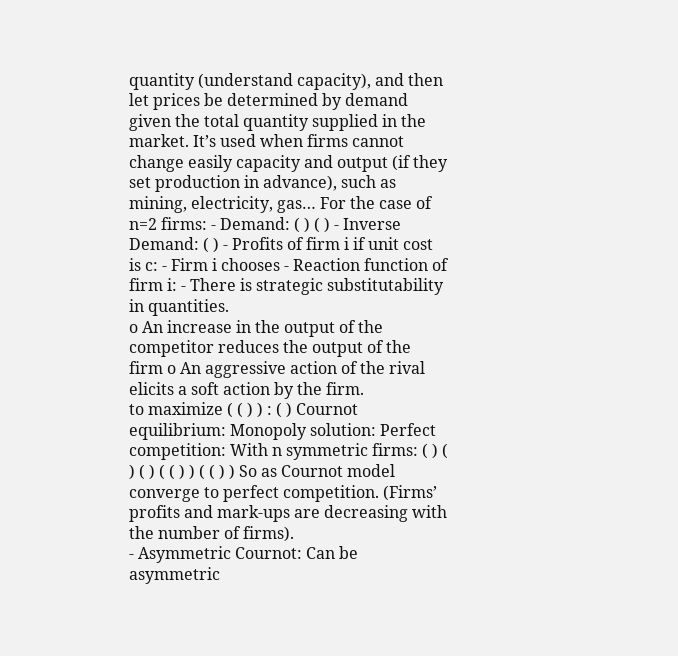quantity (understand capacity), and then let prices be determined by demand given the total quantity supplied in the market. It’s used when firms cannot change easily capacity and output (if they set production in advance), such as mining, electricity, gas… For the case of n=2 firms: - Demand: ( ) ( ) - Inverse Demand: ( ) - Profits of firm i if unit cost is c: - Firm i chooses - Reaction function of firm i: - There is strategic substitutability in quantities.
o An increase in the output of the competitor reduces the output of the firm o An aggressive action of the rival elicits a soft action by the firm.
to maximize ( ( ) ) : ( ) Cournot equilibrium: Monopoly solution: Perfect competition: With n symmetric firms: ( ) ( ) ( ) ( ( ) ) ( ( ) ) So as Cournot model converge to perfect competition. (Firms’ profits and mark-ups are decreasing with the number of firms).
- Asymmetric Cournot: Can be asymmetric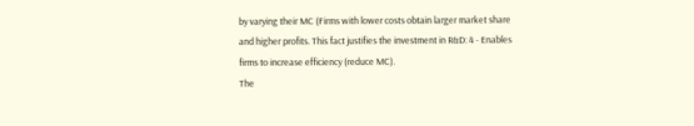by varying their MC (Firms with lower costs obtain larger market share and higher profits. This fact justifies the investment in R&D: 4 - Enables firms to increase efficiency (reduce MC).
The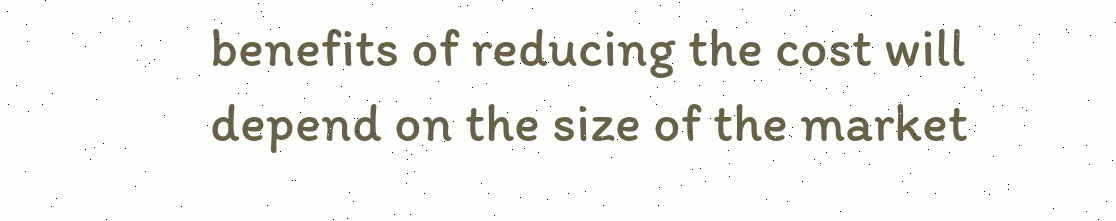benefits of reducing the cost will depend on the size of the market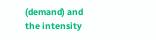(demand) and the intensity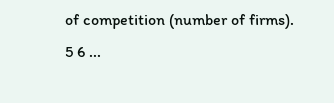of competition (number of firms).
5 6 ...